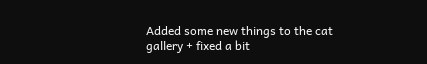Added some new things to the cat gallery + fixed a bit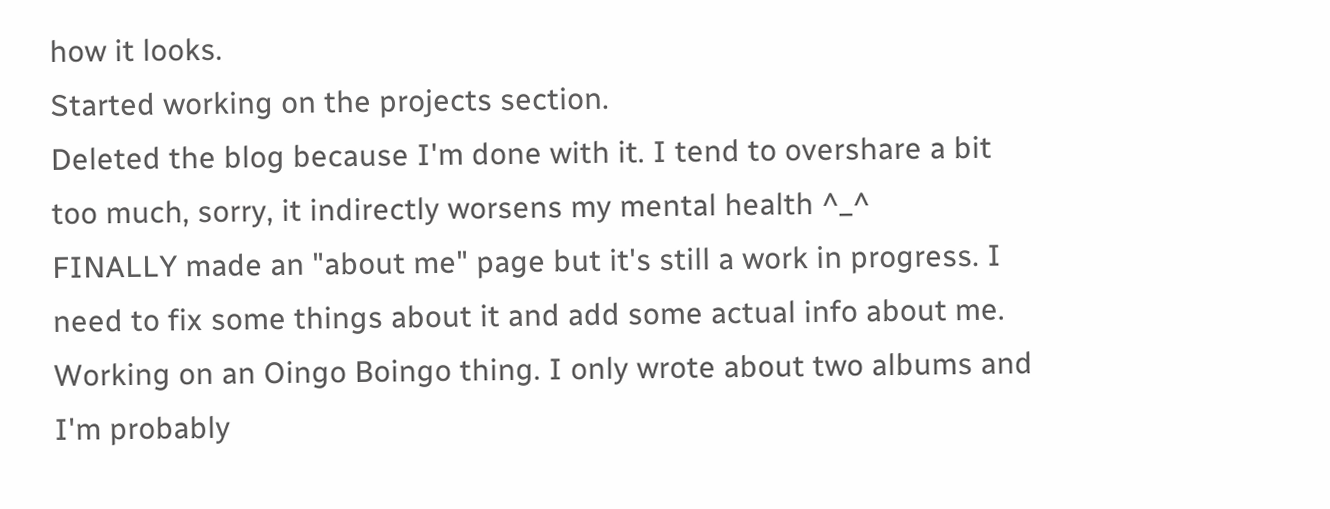how it looks.
Started working on the projects section.
Deleted the blog because I'm done with it. I tend to overshare a bit too much, sorry, it indirectly worsens my mental health ^_^
FINALLY made an "about me" page but it's still a work in progress. I need to fix some things about it and add some actual info about me.
Working on an Oingo Boingo thing. I only wrote about two albums and I'm probably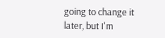going to change it later, but I'm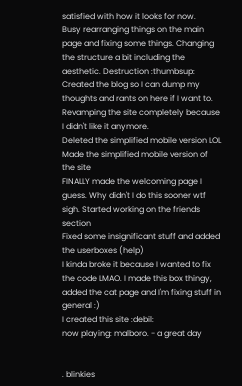satisfied with how it looks for now.
Busy rearranging things on the main page and fixing some things. Changing the structure a bit including the aesthetic. Destruction :thumbsup:
Created the blog so I can dump my thoughts and rants on here if I want to.
Revamping the site completely because I didn't like it anymore.
Deleted the simplified mobile version LOL
Made the simplified mobile version of the site
FINALLY made the welcoming page I guess. Why didn't I do this sooner wtf sigh. Started working on the friends section
Fixed some insignificant stuff and added the userboxes (help)
I kinda broke it because I wanted to fix the code LMAO. I made this box thingy, added the cat page and I'm fixing stuff in general :)
I created this site :debil:
now playing: malboro. - a great day


. blinkies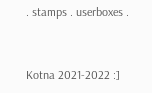. stamps . userboxes .


Kotna 2021-2022 :]